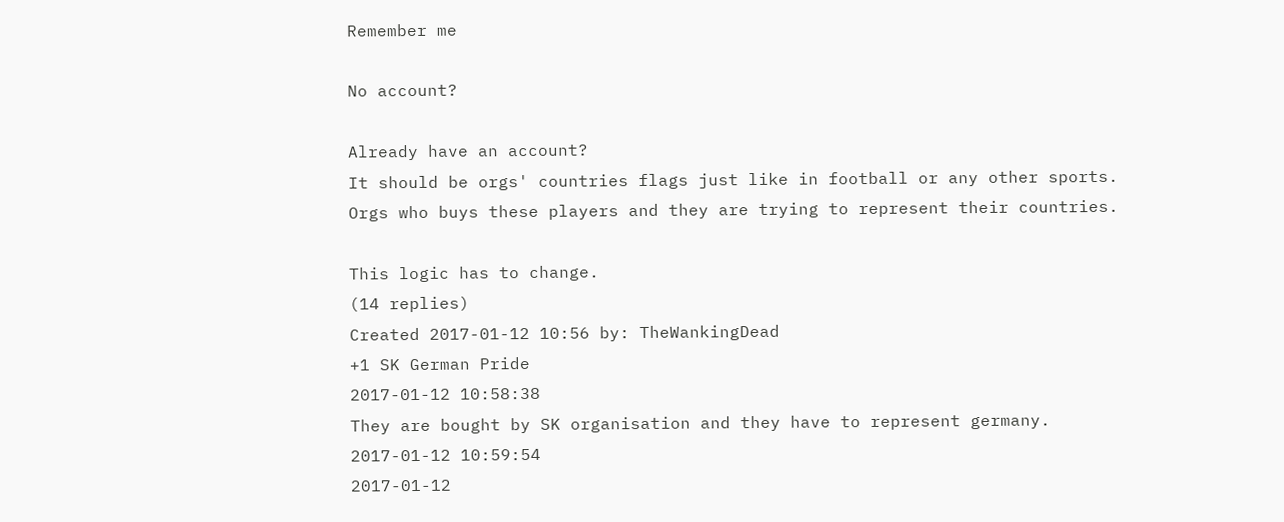Remember me

No account?

Already have an account?
It should be orgs' countries flags just like in football or any other sports. Orgs who buys these players and they are trying to represent their countries.

This logic has to change.
(14 replies)
Created 2017-01-12 10:56 by: TheWankingDead
+1 SK German Pride
2017-01-12 10:58:38
They are bought by SK organisation and they have to represent germany.
2017-01-12 10:59:54
2017-01-12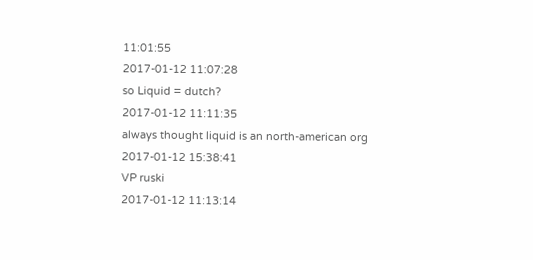11:01:55
2017-01-12 11:07:28
so Liquid = dutch?
2017-01-12 11:11:35
always thought liquid is an north-american org
2017-01-12 15:38:41
VP ruski
2017-01-12 11:13:14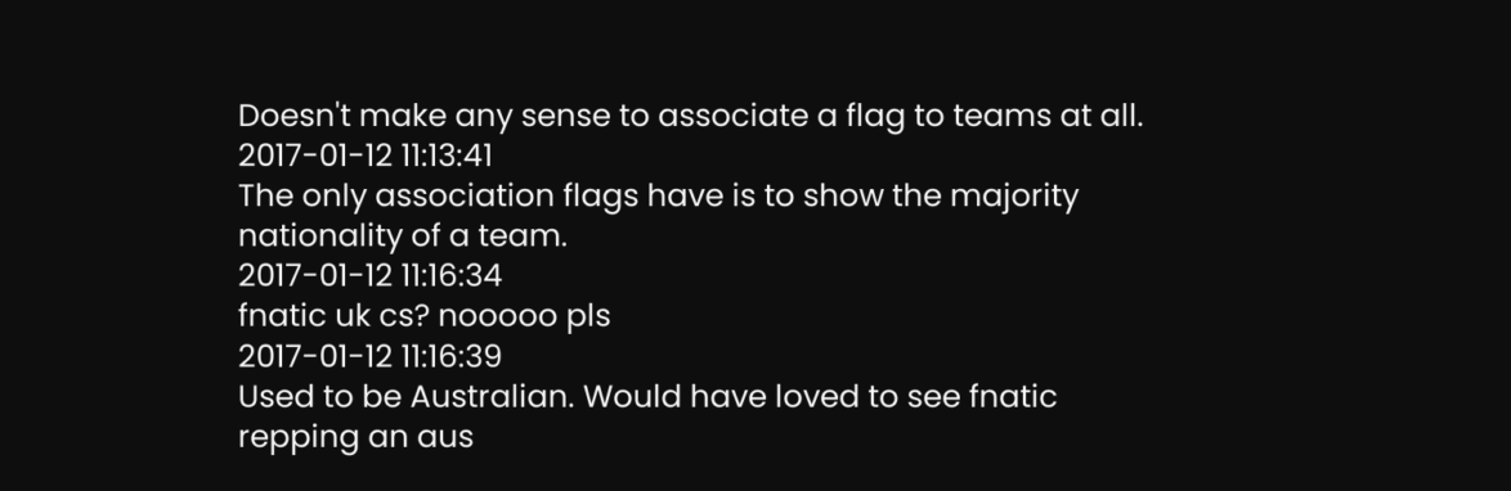Doesn't make any sense to associate a flag to teams at all.
2017-01-12 11:13:41
The only association flags have is to show the majority nationality of a team.
2017-01-12 11:16:34
fnatic uk cs? nooooo pls
2017-01-12 11:16:39
Used to be Australian. Would have loved to see fnatic repping an aus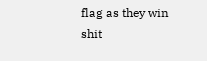flag as they win shit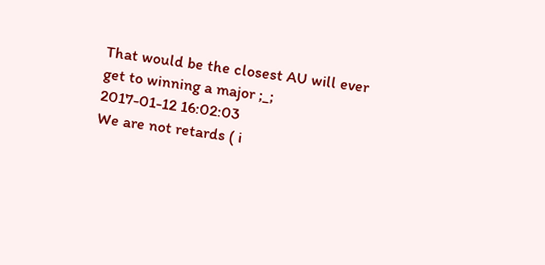That would be the closest AU will ever get to winning a major ;_;
2017-01-12 16:02:03
We are not retards ( i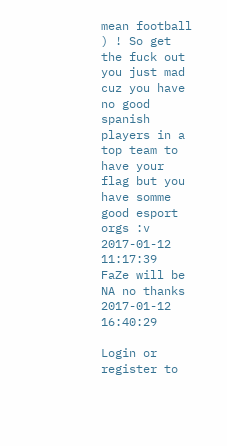mean football ) ! So get the fuck out you just mad cuz you have no good spanish players in a top team to have your flag but you have somme good esport orgs :v
2017-01-12 11:17:39
FaZe will be NA no thanks
2017-01-12 16:40:29

Login or register to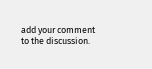add your comment to the discussion.